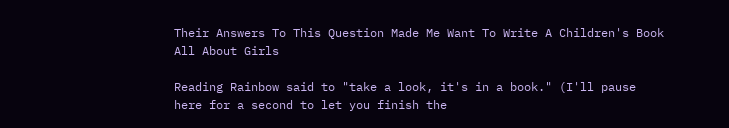Their Answers To This Question Made Me Want To Write A Children's Book All About Girls

Reading Rainbow said to "take a look, it's in a book." (I'll pause here for a second to let you finish the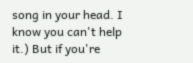song in your head. I know you can't help it.) But if you're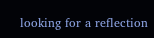looking for a reflection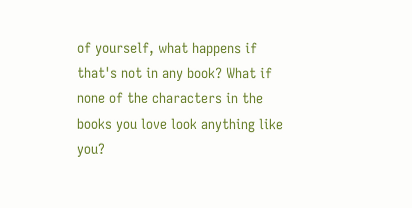of yourself, what happens if that's not in any book? What if none of the characters in the books you love look anything like you?